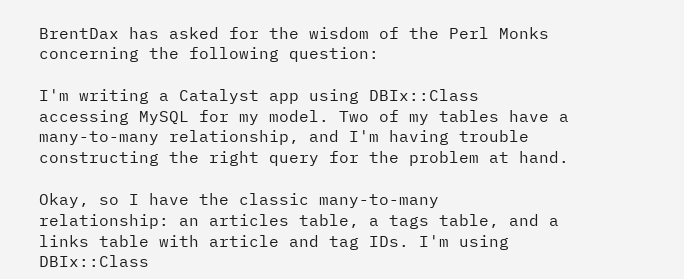BrentDax has asked for the wisdom of the Perl Monks concerning the following question:

I'm writing a Catalyst app using DBIx::Class accessing MySQL for my model. Two of my tables have a many-to-many relationship, and I'm having trouble constructing the right query for the problem at hand.

Okay, so I have the classic many-to-many relationship: an articles table, a tags table, and a links table with article and tag IDs. I'm using DBIx::Class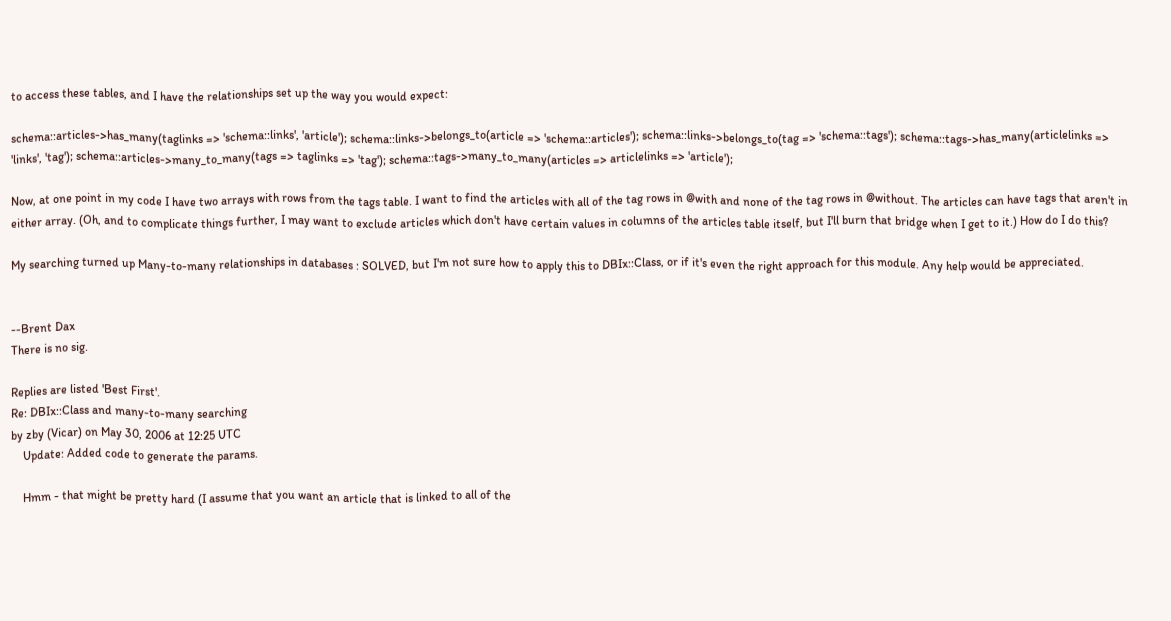to access these tables, and I have the relationships set up the way you would expect:

schema::articles->has_many(taglinks => 'schema::links', 'article'); schema::links->belongs_to(article => 'schema::articles'); schema::links->belongs_to(tag => 'schema::tags'); schema::tags->has_many(articlelinks => 'links', 'tag'); schema::articles->many_to_many(tags => taglinks => 'tag'); schema::tags->many_to_many(articles => articlelinks => 'article');

Now, at one point in my code I have two arrays with rows from the tags table. I want to find the articles with all of the tag rows in @with and none of the tag rows in @without. The articles can have tags that aren't in either array. (Oh, and to complicate things further, I may want to exclude articles which don't have certain values in columns of the articles table itself, but I'll burn that bridge when I get to it.) How do I do this?

My searching turned up Many-to-many relationships in databases : SOLVED, but I'm not sure how to apply this to DBIx::Class, or if it's even the right approach for this module. Any help would be appreciated.


--Brent Dax
There is no sig.

Replies are listed 'Best First'.
Re: DBIx::Class and many-to-many searching
by zby (Vicar) on May 30, 2006 at 12:25 UTC
    Update: Added code to generate the params.

    Hmm - that might be pretty hard (I assume that you want an article that is linked to all of the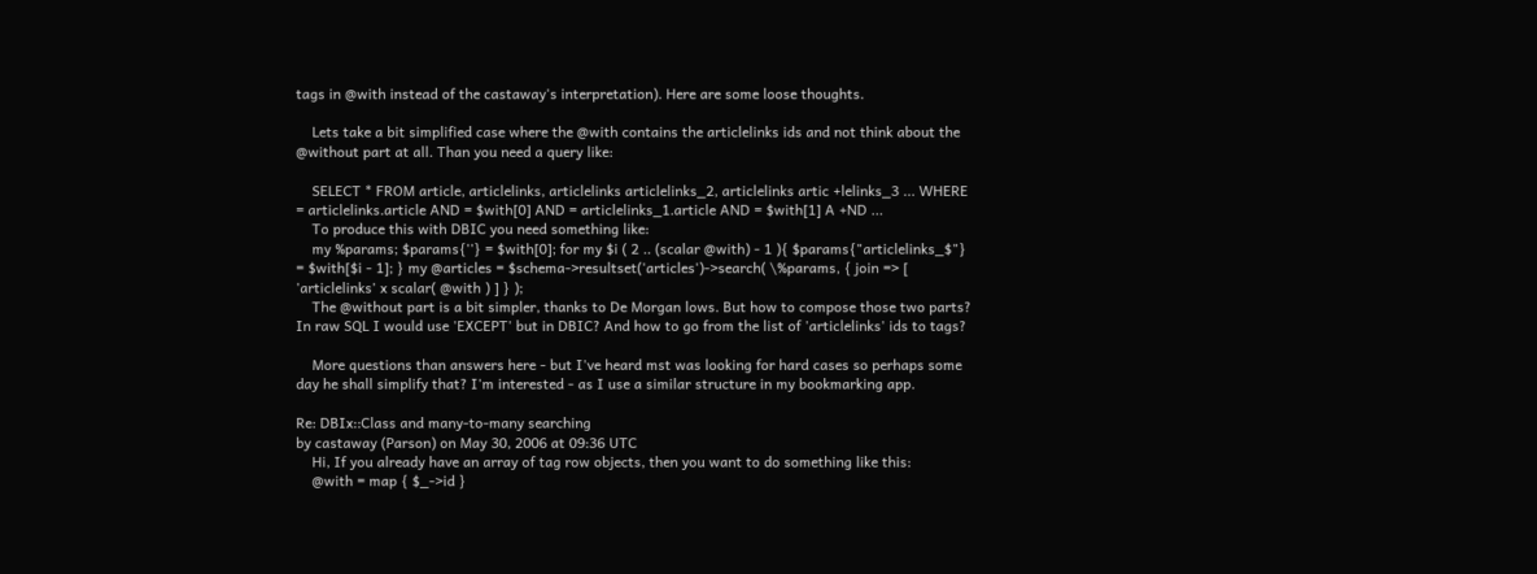tags in @with instead of the castaway's interpretation). Here are some loose thoughts.

    Lets take a bit simplified case where the @with contains the articlelinks ids and not think about the @without part at all. Than you need a query like:

    SELECT * FROM article, articlelinks, articlelinks articlelinks_2, articlelinks artic +lelinks_3 ... WHERE = articlelinks.article AND = $with[0] AND = articlelinks_1.article AND = $with[1] A +ND ...
    To produce this with DBIC you need something like:
    my %params; $params{''} = $with[0]; for my $i ( 2 .. (scalar @with) - 1 ){ $params{"articlelinks_$"} = $with[$i - 1]; } my @articles = $schema->resultset('articles')->search( \%params, { join => [ 'articlelinks' x scalar( @with ) ] } );
    The @without part is a bit simpler, thanks to De Morgan lows. But how to compose those two parts? In raw SQL I would use 'EXCEPT' but in DBIC? And how to go from the list of 'articlelinks' ids to tags?

    More questions than answers here - but I've heard mst was looking for hard cases so perhaps some day he shall simplify that? I'm interested - as I use a similar structure in my bookmarking app.

Re: DBIx::Class and many-to-many searching
by castaway (Parson) on May 30, 2006 at 09:36 UTC
    Hi, If you already have an array of tag row objects, then you want to do something like this:
    @with = map { $_->id }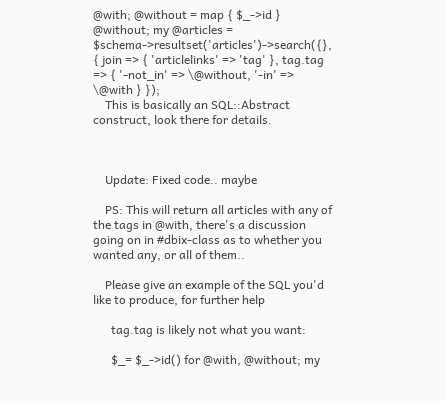@with; @without = map { $_->id } @without; my @articles = $schema->resultset('articles')->search({}, { join => { 'articlelinks' => 'tag' }, tag.tag => { '-not_in' => \@without, '-in' => \@with } });
    This is basically an SQL::Abstract construct, look there for details.



    Update: Fixed code.. maybe

    PS: This will return all articles with any of the tags in @with, there's a discussion going on in #dbix-class as to whether you wanted any, or all of them..

    Please give an example of the SQL you'd like to produce, for further help

      tag.tag is likely not what you want:

      $_= $_->id() for @with, @without; my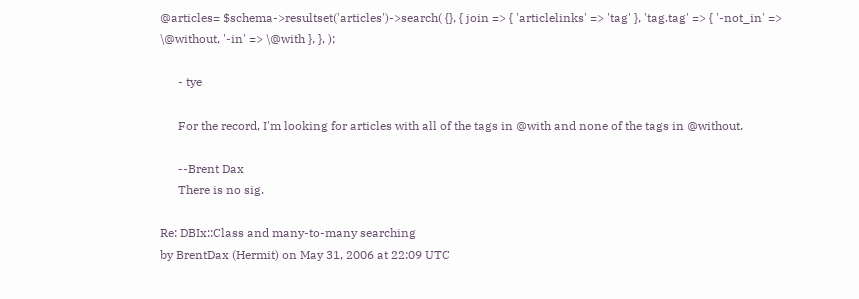@articles= $schema->resultset('articles')->search( {}, { join => { 'articlelinks' => 'tag' }, 'tag.tag' => { '-not_in' => \@without, '-in' => \@with }, }, );

      - tye

      For the record, I'm looking for articles with all of the tags in @with and none of the tags in @without.

      --Brent Dax
      There is no sig.

Re: DBIx::Class and many-to-many searching
by BrentDax (Hermit) on May 31, 2006 at 22:09 UTC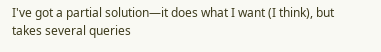I've got a partial solution—it does what I want (I think), but takes several queries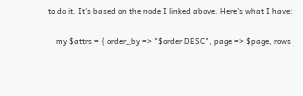to do it. It's based on the node I linked above. Here's what I have:

    my $attrs = { order_by => "$order DESC", page => $page, rows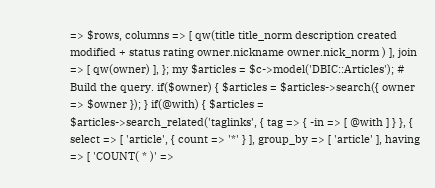=> $rows, columns => [ qw(title title_norm description created modified + status rating owner.nickname owner.nick_norm ) ], join => [ qw(owner) ], }; my $articles = $c->model('DBIC::Articles'); # Build the query. if($owner) { $articles = $articles->search({ owner => $owner }); } if(@with) { $articles = $articles->search_related('taglinks', { tag => { -in => [ @with ] } }, { select => [ 'article', { count => '*' } ], group_by => [ 'article' ], having => [ 'COUNT( * )' =>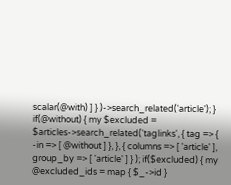scalar(@with) ] } )->search_related('article'); } if(@without) { my $excluded = $articles->search_related('taglinks', { tag => { -in => [ @without ] }, }, { columns => [ 'article' ], group_by => [ 'article' ] } ); if($excluded) { my @excluded_ids = map { $_->id }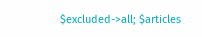$excluded->all; $articles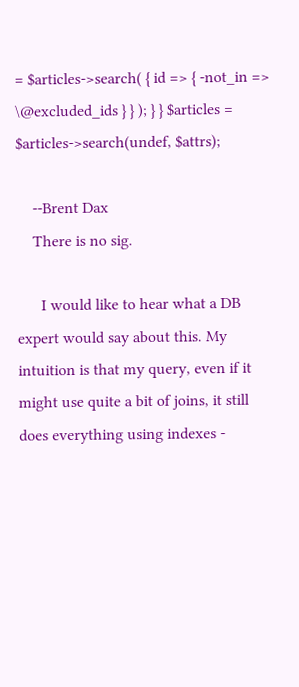= $articles->search( { id => { -not_in => \@excluded_ids } } ); } } $articles = $articles->search(undef, $attrs);

    --Brent Dax
    There is no sig.

      I would like to hear what a DB expert would say about this. My intuition is that my query, even if it might use quite a bit of joins, it still does everything using indexes -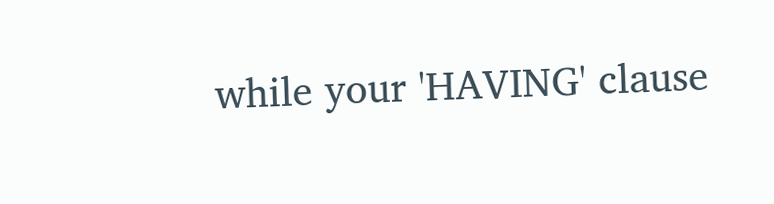while your 'HAVING' clause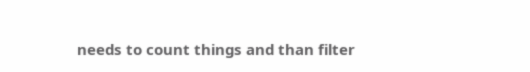needs to count things and than filter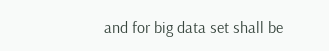and for big data set shall be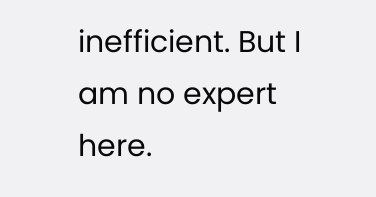inefficient. But I am no expert here.